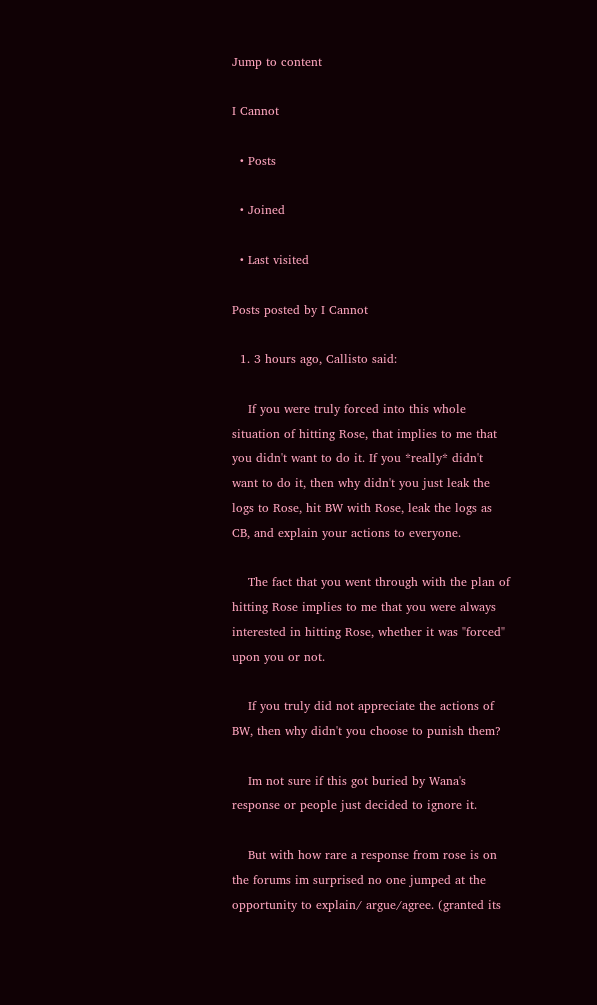Jump to content

I Cannot

  • Posts

  • Joined

  • Last visited

Posts posted by I Cannot

  1. 3 hours ago, Callisto said:

    If you were truly forced into this whole situation of hitting Rose, that implies to me that you didn't want to do it. If you *really* didn't want to do it, then why didn't you just leak the logs to Rose, hit BW with Rose, leak the logs as CB, and explain your actions to everyone.

    The fact that you went through with the plan of hitting Rose implies to me that you were always interested in hitting Rose, whether it was "forced" upon you or not.

    If you truly did not appreciate the actions of BW, then why didn't you choose to punish them?

    Im not sure if this got buried by Wana's response or people just decided to ignore it.

    But with how rare a response from rose is on the forums im surprised no one jumped at the opportunity to explain/ argue/agree. (granted its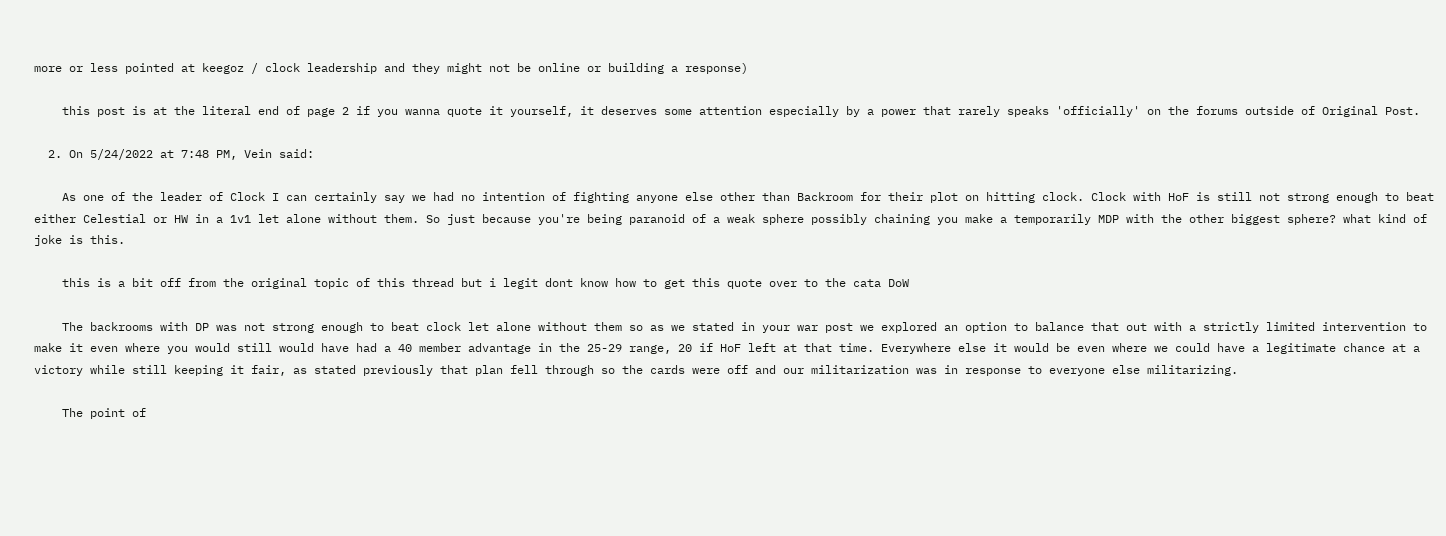more or less pointed at keegoz / clock leadership and they might not be online or building a response)

    this post is at the literal end of page 2 if you wanna quote it yourself, it deserves some attention especially by a power that rarely speaks 'officially' on the forums outside of Original Post.

  2. On 5/24/2022 at 7:48 PM, Vein said:

    As one of the leader of Clock I can certainly say we had no intention of fighting anyone else other than Backroom for their plot on hitting clock. Clock with HoF is still not strong enough to beat either Celestial or HW in a 1v1 let alone without them. So just because you're being paranoid of a weak sphere possibly chaining you make a temporarily MDP with the other biggest sphere? what kind of joke is this.

    this is a bit off from the original topic of this thread but i legit dont know how to get this quote over to the cata DoW

    The backrooms with DP was not strong enough to beat clock let alone without them so as we stated in your war post we explored an option to balance that out with a strictly limited intervention to make it even where you would still would have had a 40 member advantage in the 25-29 range, 20 if HoF left at that time. Everywhere else it would be even where we could have a legitimate chance at a victory while still keeping it fair, as stated previously that plan fell through so the cards were off and our militarization was in response to everyone else militarizing.

    The point of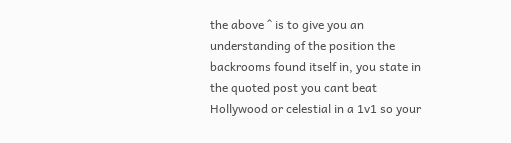the above ^ is to give you an understanding of the position the backrooms found itself in, you state in the quoted post you cant beat Hollywood or celestial in a 1v1 so your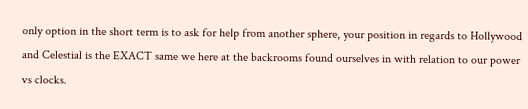only option in the short term is to ask for help from another sphere, your position in regards to Hollywood and Celestial is the EXACT same we here at the backrooms found ourselves in with relation to our power vs clocks.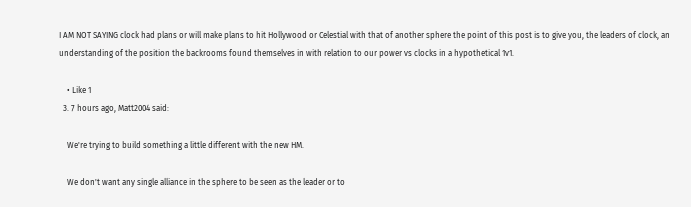I AM NOT SAYING clock had plans or will make plans to hit Hollywood or Celestial with that of another sphere the point of this post is to give you, the leaders of clock, an understanding of the position the backrooms found themselves in with relation to our power vs clocks in a hypothetical 1v1.

    • Like 1
  3. 7 hours ago, Matt2004 said:

    We're trying to build something a little different with the new HM.

    We don't want any single alliance in the sphere to be seen as the leader or to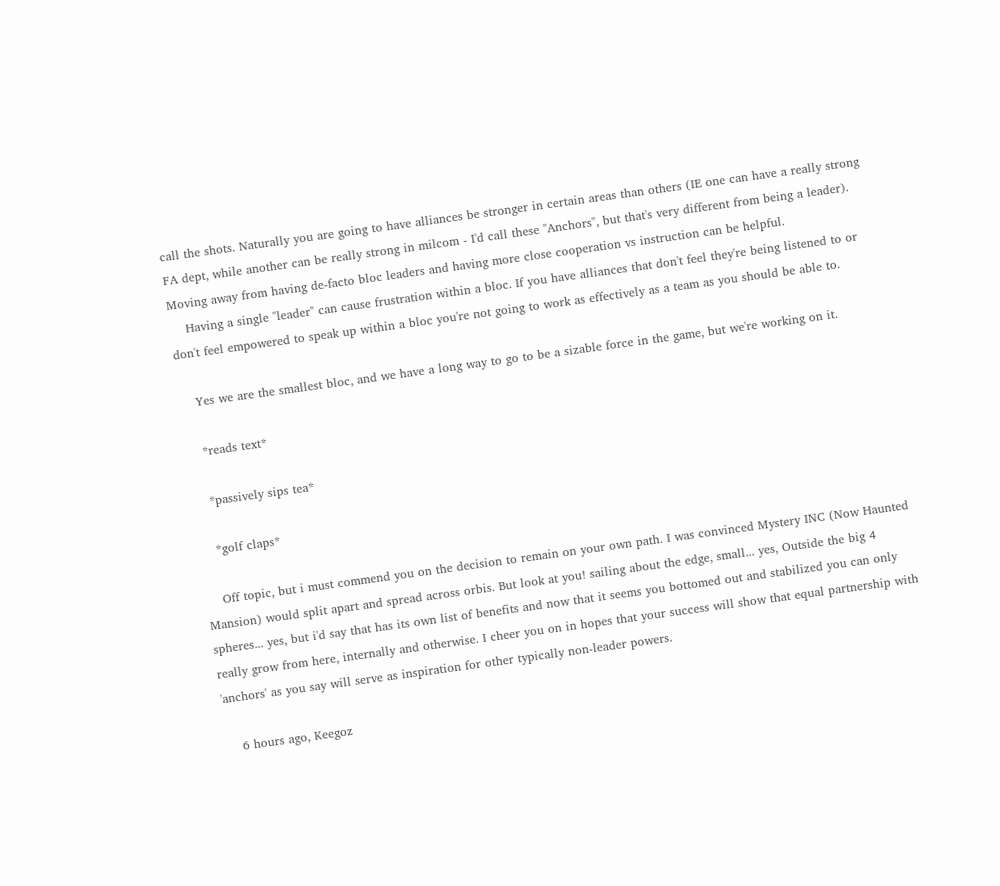call the shots. Naturally you are going to have alliances be stronger in certain areas than others (IE one can have a really strong FA dept, while another can be really strong in milcom - I'd call these "Anchors", but that's very different from being a leader). Moving away from having de-facto bloc leaders and having more close cooperation vs instruction can be helpful.
    Having a single "leader" can cause frustration within a bloc. If you have alliances that don't feel they're being listened to or don't feel empowered to speak up within a bloc you're not going to work as effectively as a team as you should be able to.

    Yes we are the smallest bloc, and we have a long way to go to be a sizable force in the game, but we're working on it.

    *reads text*

    *passively sips tea*

    *golf claps*

    Off topic, but i must commend you on the decision to remain on your own path. I was convinced Mystery INC (Now Haunted Mansion) would split apart and spread across orbis. But look at you! sailing about the edge, small... yes, Outside the big 4 spheres... yes, but i'd say that has its own list of benefits and now that it seems you bottomed out and stabilized you can only really grow from here, internally and otherwise. I cheer you on in hopes that your success will show that equal partnership with 'anchors' as you say will serve as inspiration for other typically non-leader powers.

    6 hours ago, Keegoz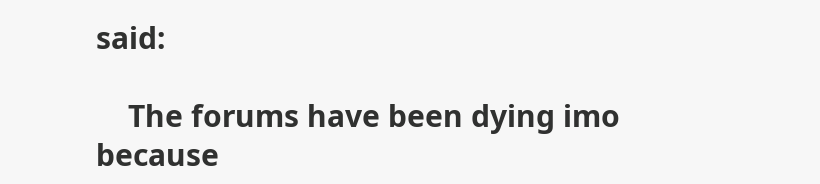said:

    The forums have been dying imo because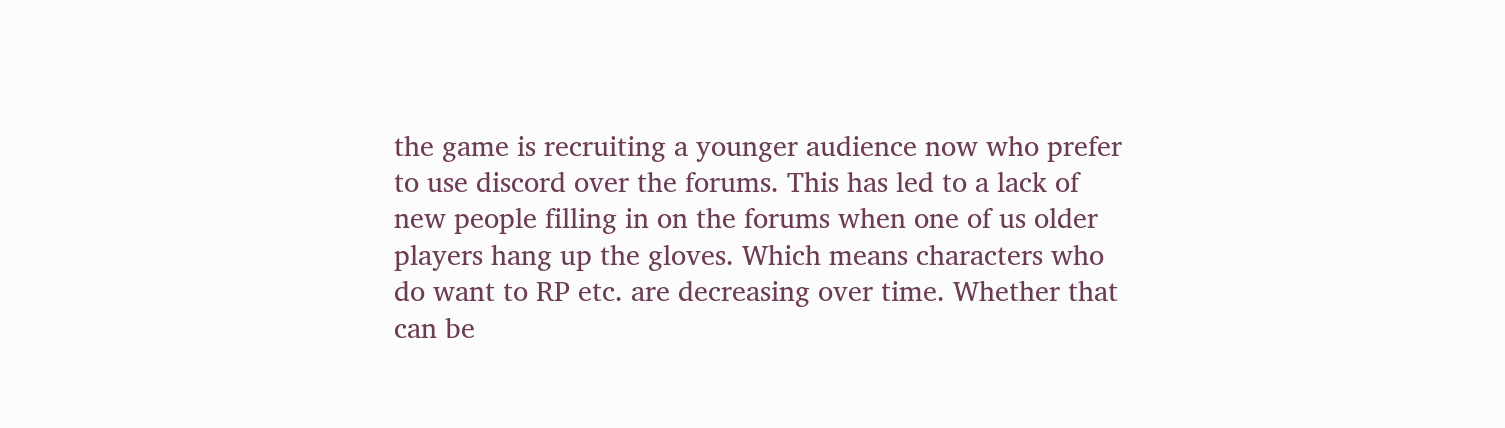the game is recruiting a younger audience now who prefer to use discord over the forums. This has led to a lack of new people filling in on the forums when one of us older players hang up the gloves. Which means characters who do want to RP etc. are decreasing over time. Whether that can be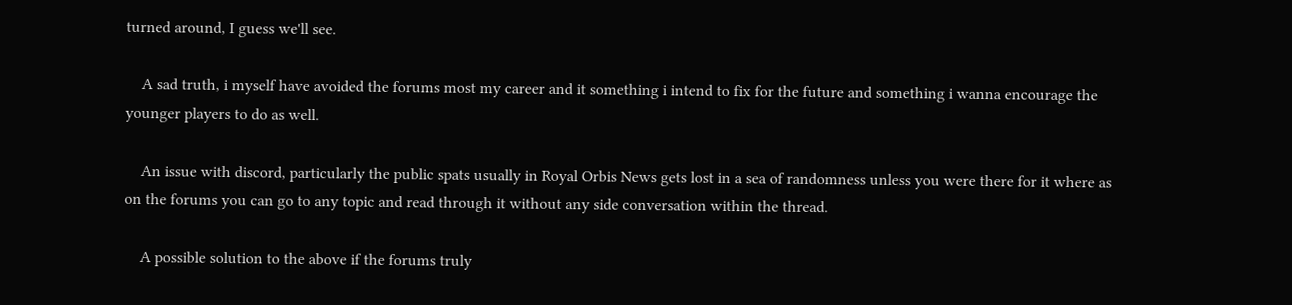turned around, I guess we'll see.

    A sad truth, i myself have avoided the forums most my career and it something i intend to fix for the future and something i wanna encourage the younger players to do as well.

    An issue with discord, particularly the public spats usually in Royal Orbis News gets lost in a sea of randomness unless you were there for it where as on the forums you can go to any topic and read through it without any side conversation within the thread.

    A possible solution to the above if the forums truly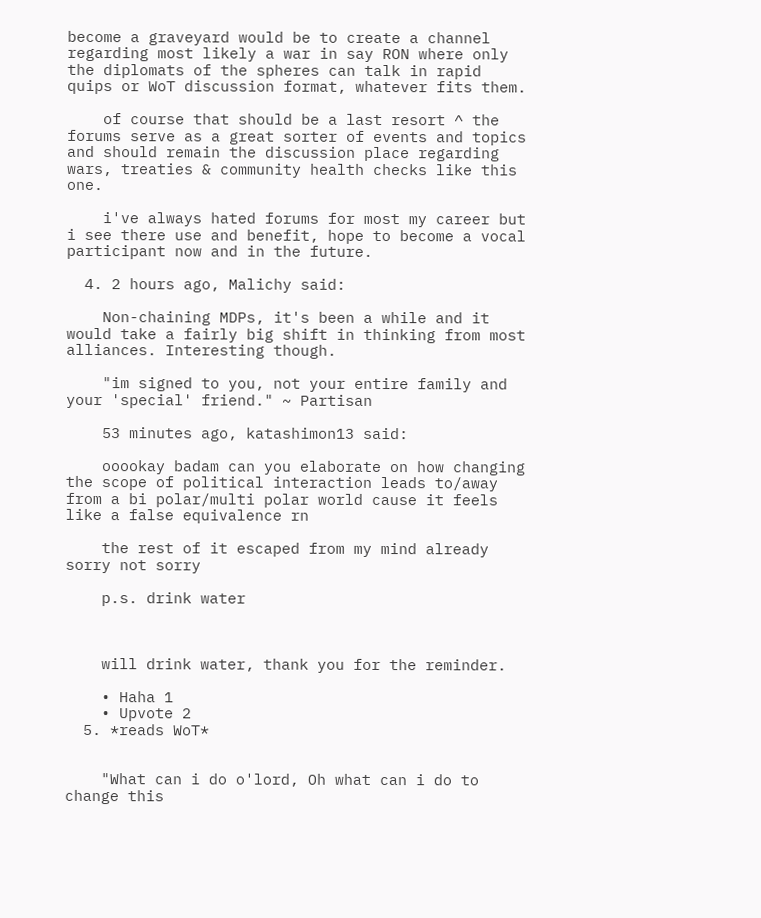become a graveyard would be to create a channel regarding most likely a war in say RON where only the diplomats of the spheres can talk in rapid quips or WoT discussion format, whatever fits them.

    of course that should be a last resort ^ the forums serve as a great sorter of events and topics and should remain the discussion place regarding wars, treaties & community health checks like this one.

    i've always hated forums for most my career but i see there use and benefit, hope to become a vocal participant now and in the future.

  4. 2 hours ago, Malichy said:

    Non-chaining MDPs, it's been a while and it would take a fairly big shift in thinking from most alliances. Interesting though.

    "im signed to you, not your entire family and your 'special' friend." ~ Partisan

    53 minutes ago, katashimon13 said:

    ooookay badam can you elaborate on how changing the scope of political interaction leads to/away from a bi polar/multi polar world cause it feels like a false equivalence rn

    the rest of it escaped from my mind already sorry not sorry

    p.s. drink water



    will drink water, thank you for the reminder.

    • Haha 1
    • Upvote 2
  5. *reads WoT*


    "What can i do o'lord, Oh what can i do to change this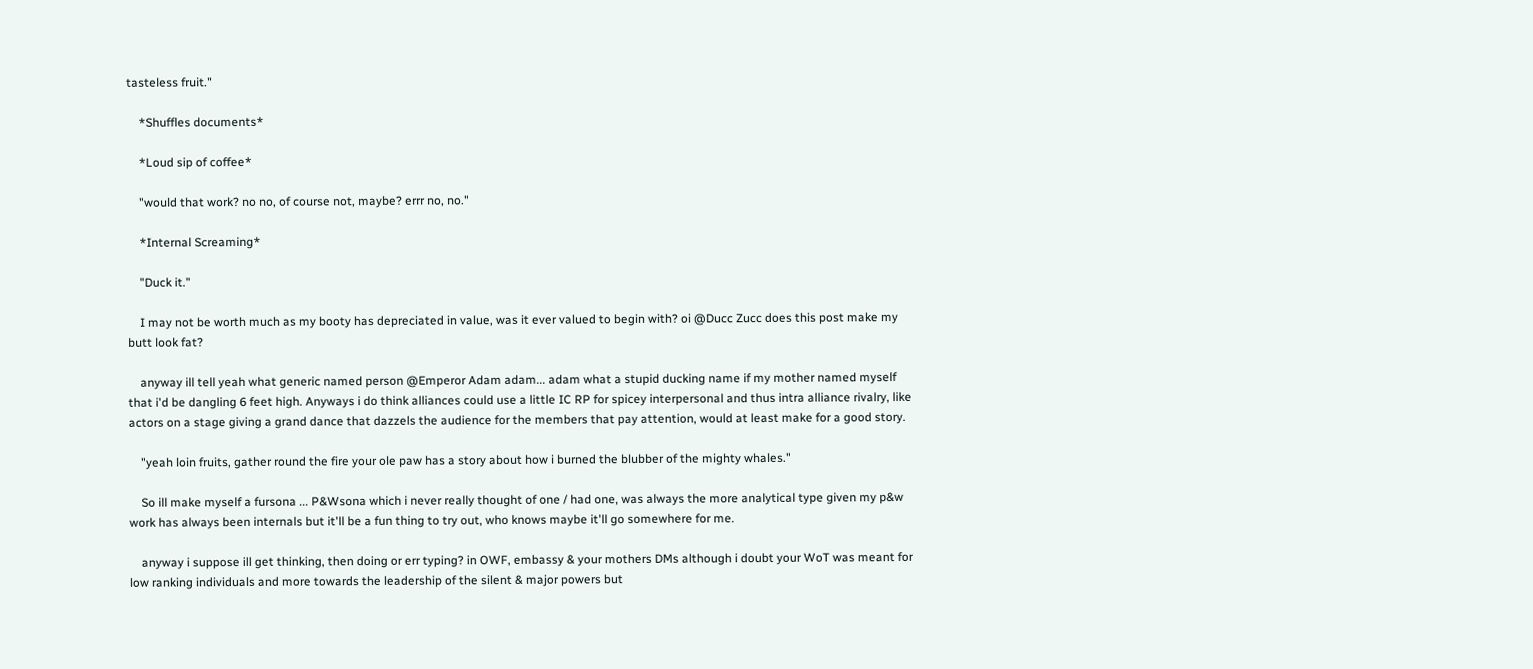tasteless fruit."

    *Shuffles documents*

    *Loud sip of coffee*

    "would that work? no no, of course not, maybe? errr no, no."

    *Internal Screaming*

    "Duck it."

    I may not be worth much as my booty has depreciated in value, was it ever valued to begin with? oi @Ducc Zucc does this post make my butt look fat?

    anyway ill tell yeah what generic named person @Emperor Adam adam... adam what a stupid ducking name if my mother named myself that i'd be dangling 6 feet high. Anyways i do think alliances could use a little IC RP for spicey interpersonal and thus intra alliance rivalry, like actors on a stage giving a grand dance that dazzels the audience for the members that pay attention, would at least make for a good story.

    "yeah loin fruits, gather round the fire your ole paw has a story about how i burned the blubber of the mighty whales."

    So ill make myself a fursona ... P&Wsona which i never really thought of one / had one, was always the more analytical type given my p&w work has always been internals but it'll be a fun thing to try out, who knows maybe it'll go somewhere for me.

    anyway i suppose ill get thinking, then doing or err typing? in OWF, embassy & your mothers DMs although i doubt your WoT was meant for low ranking individuals and more towards the leadership of the silent & major powers but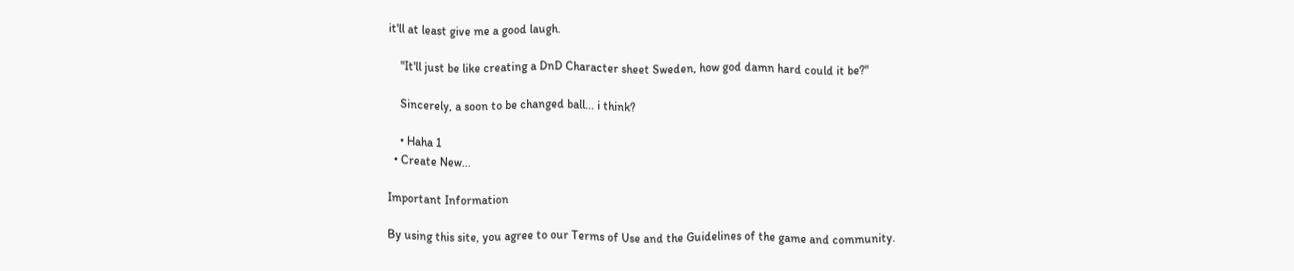it'll at least give me a good laugh.

    "It'll just be like creating a DnD Character sheet Sweden, how god damn hard could it be?"

    Sincerely, a soon to be changed ball... i think?

    • Haha 1
  • Create New...

Important Information

By using this site, you agree to our Terms of Use and the Guidelines of the game and community.